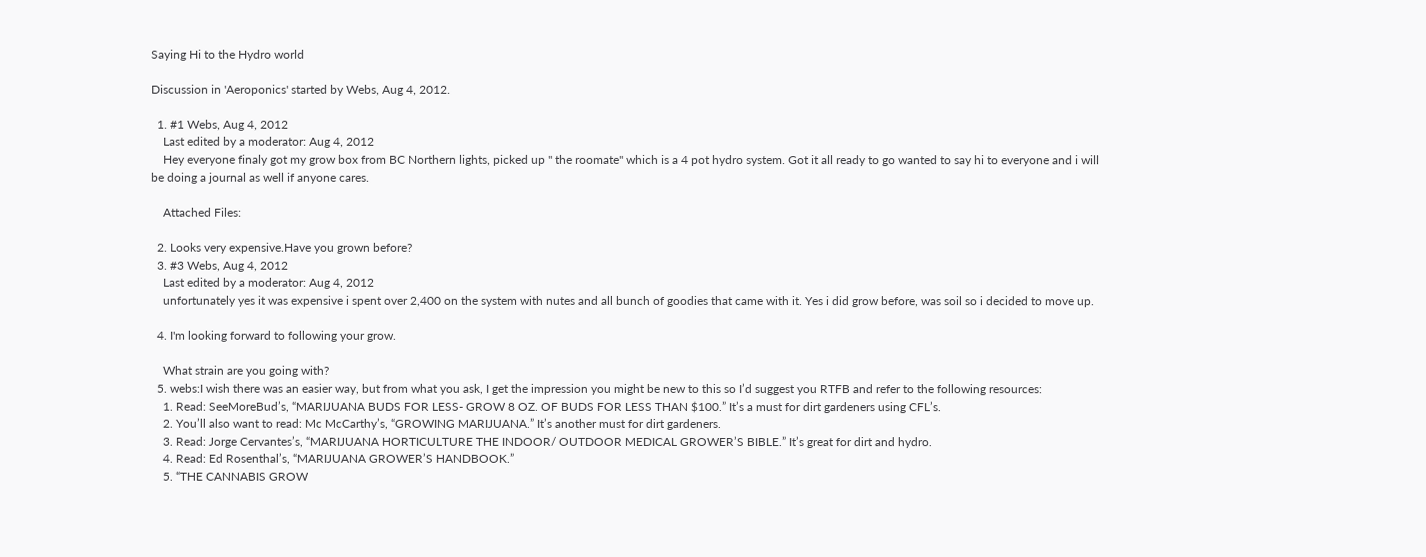Saying Hi to the Hydro world

Discussion in 'Aeroponics' started by Webs, Aug 4, 2012.

  1. #1 Webs, Aug 4, 2012
    Last edited by a moderator: Aug 4, 2012
    Hey everyone finaly got my grow box from BC Northern lights, picked up " the roomate" which is a 4 pot hydro system. Got it all ready to go wanted to say hi to everyone and i will be doing a journal as well if anyone cares.

    Attached Files:

  2. Looks very expensive.Have you grown before?
  3. #3 Webs, Aug 4, 2012
    Last edited by a moderator: Aug 4, 2012
    unfortunately yes it was expensive i spent over 2,400 on the system with nutes and all bunch of goodies that came with it. Yes i did grow before, was soil so i decided to move up.

  4. I'm looking forward to following your grow.

    What strain are you going with?
  5. webs:I wish there was an easier way, but from what you ask, I get the impression you might be new to this so I’d suggest you RTFB and refer to the following resources:
    1. Read: SeeMoreBud’s, “MARIJUANA BUDS FOR LESS- GROW 8 OZ. OF BUDS FOR LESS THAN $100.” It’s a must for dirt gardeners using CFL’s.
    2. You’ll also want to read: Mc McCarthy’s, “GROWING MARIJUANA.” It’s another must for dirt gardeners.
    3. Read: Jorge Cervantes’s, “MARIJUANA HORTICULTURE THE INDOOR/ OUTDOOR MEDICAL GROWER’S BIBLE.” It’s great for dirt and hydro.
    4. Read: Ed Rosenthal’s, “MARIJUANA GROWER’S HANDBOOK.”
    5. “THE CANNABIS GROW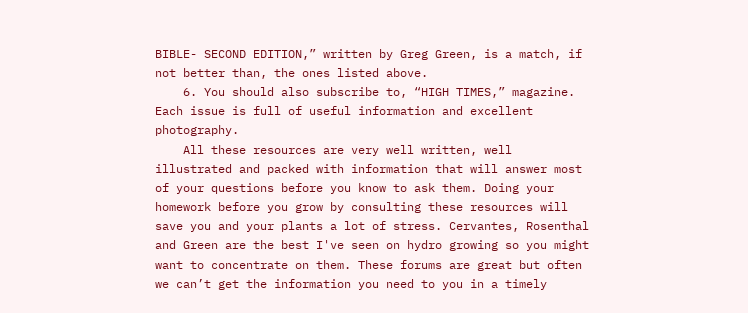BIBLE- SECOND EDITION,” written by Greg Green, is a match, if not better than, the ones listed above.
    6. You should also subscribe to, “HIGH TIMES,” magazine. Each issue is full of useful information and excellent photography.
    All these resources are very well written, well illustrated and packed with information that will answer most of your questions before you know to ask them. Doing your homework before you grow by consulting these resources will save you and your plants a lot of stress. Cervantes, Rosenthal and Green are the best I've seen on hydro growing so you might want to concentrate on them. These forums are great but often we can’t get the information you need to you in a timely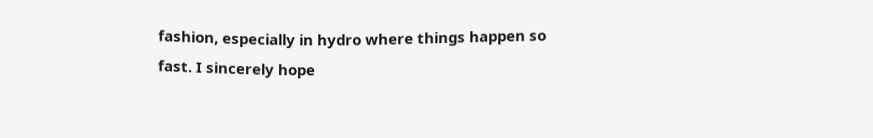fashion, especially in hydro where things happen so fast. I sincerely hope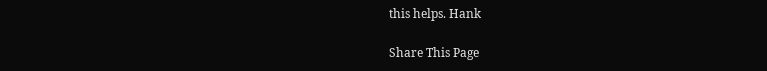this helps. Hank

Share This Page